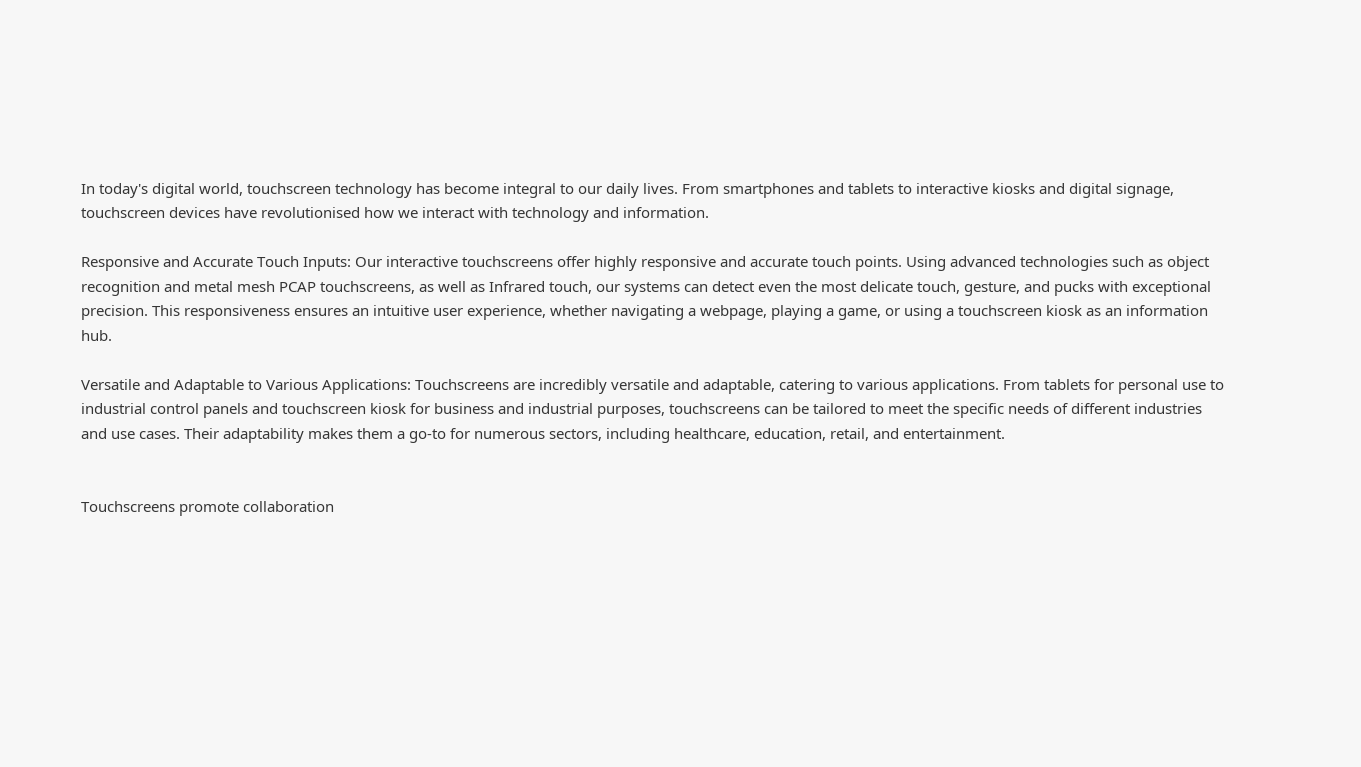In today's digital world, touchscreen technology has become integral to our daily lives. From smartphones and tablets to interactive kiosks and digital signage, touchscreen devices have revolutionised how we interact with technology and information.

Responsive and Accurate Touch Inputs: Our interactive touchscreens offer highly responsive and accurate touch points. Using advanced technologies such as object recognition and metal mesh PCAP touchscreens, as well as Infrared touch, our systems can detect even the most delicate touch, gesture, and pucks with exceptional precision. This responsiveness ensures an intuitive user experience, whether navigating a webpage, playing a game, or using a touchscreen kiosk as an information hub.

Versatile and Adaptable to Various Applications: Touchscreens are incredibly versatile and adaptable, catering to various applications. From tablets for personal use to industrial control panels and touchscreen kiosk for business and industrial purposes, touchscreens can be tailored to meet the specific needs of different industries and use cases. Their adaptability makes them a go-to for numerous sectors, including healthcare, education, retail, and entertainment.


Touchscreens promote collaboration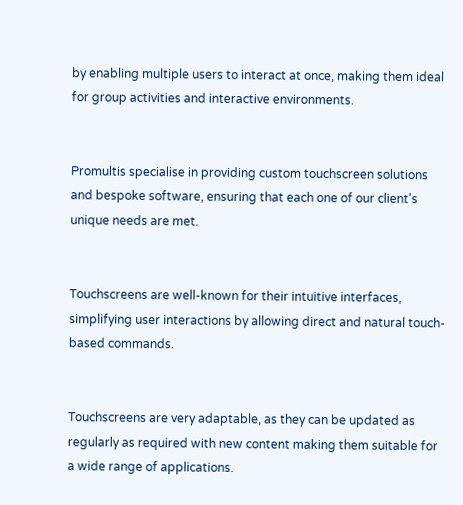by enabling multiple users to interact at once, making them ideal for group activities and interactive environments.


Promultis specialise in providing custom touchscreen solutions and bespoke software, ensuring that each one of our client's unique needs are met.


Touchscreens are well-known for their intuitive interfaces, simplifying user interactions by allowing direct and natural touch-based commands.


Touchscreens are very adaptable, as they can be updated as regularly as required with new content making them suitable for a wide range of applications.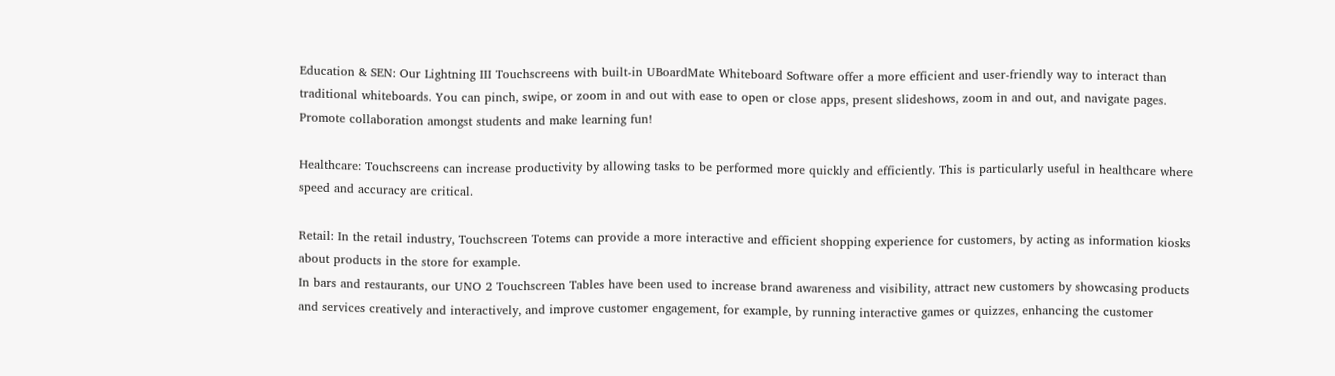Education & SEN: Our Lightning III Touchscreens with built-in UBoardMate Whiteboard Software offer a more efficient and user-friendly way to interact than traditional whiteboards. You can pinch, swipe, or zoom in and out with ease to open or close apps, present slideshows, zoom in and out, and navigate pages. Promote collaboration amongst students and make learning fun!

Healthcare: Touchscreens can increase productivity by allowing tasks to be performed more quickly and efficiently. This is particularly useful in healthcare where speed and accuracy are critical.

Retail: In the retail industry, Touchscreen Totems can provide a more interactive and efficient shopping experience for customers, by acting as information kiosks about products in the store for example.
In bars and restaurants, our UNO 2 Touchscreen Tables have been used to increase brand awareness and visibility, attract new customers by showcasing products and services creatively and interactively, and improve customer engagement, for example, by running interactive games or quizzes, enhancing the customer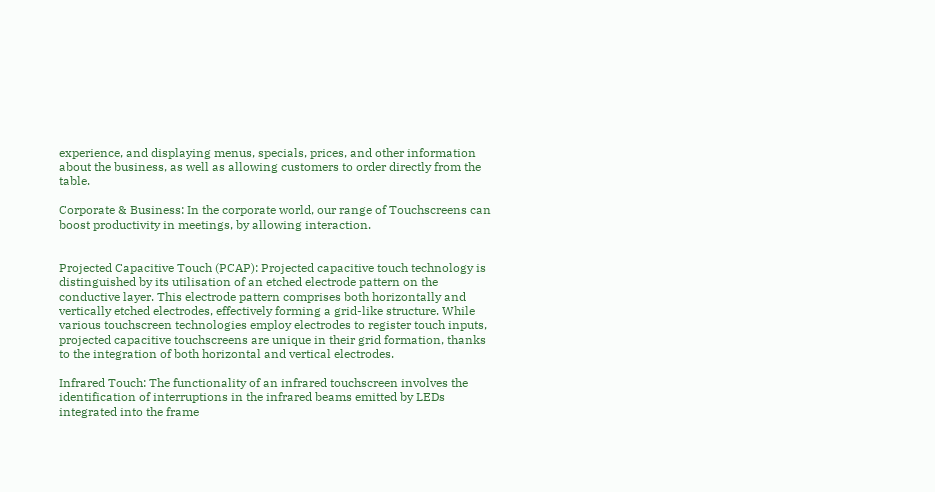experience, and displaying menus, specials, prices, and other information about the business, as well as allowing customers to order directly from the table.

Corporate & Business: In the corporate world, our range of Touchscreens can boost productivity in meetings, by allowing interaction.


Projected Capacitive Touch (PCAP): Projected capacitive touch technology is distinguished by its utilisation of an etched electrode pattern on the conductive layer. This electrode pattern comprises both horizontally and vertically etched electrodes, effectively forming a grid-like structure. While various touchscreen technologies employ electrodes to register touch inputs, projected capacitive touchscreens are unique in their grid formation, thanks to the integration of both horizontal and vertical electrodes.

Infrared Touch: The functionality of an infrared touchscreen involves the identification of interruptions in the infrared beams emitted by LEDs integrated into the frame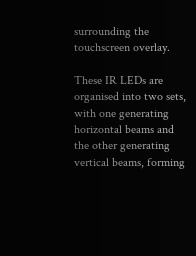surrounding the touchscreen overlay.

These IR LEDs are organised into two sets, with one generating horizontal beams and the other generating vertical beams, forming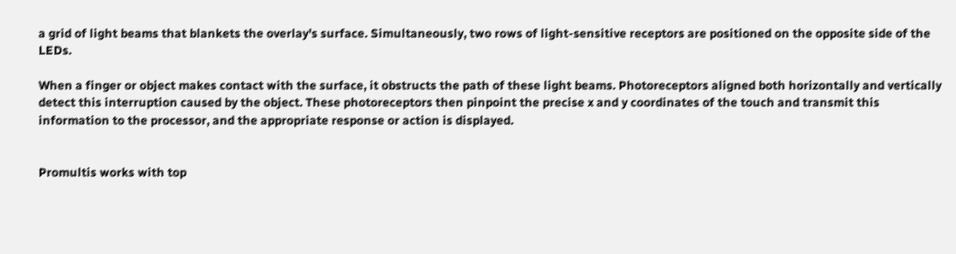a grid of light beams that blankets the overlay's surface. Simultaneously, two rows of light-sensitive receptors are positioned on the opposite side of the LEDs.

When a finger or object makes contact with the surface, it obstructs the path of these light beams. Photoreceptors aligned both horizontally and vertically detect this interruption caused by the object. These photoreceptors then pinpoint the precise x and y coordinates of the touch and transmit this information to the processor, and the appropriate response or action is displayed.


Promultis works with top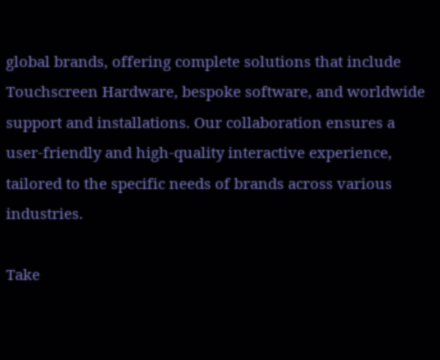global brands, offering complete solutions that include Touchscreen Hardware, bespoke software, and worldwide support and installations. Our collaboration ensures a user-friendly and high-quality interactive experience, tailored to the specific needs of brands across various industries.

Take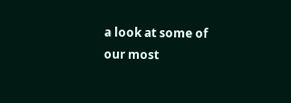a look at some of our most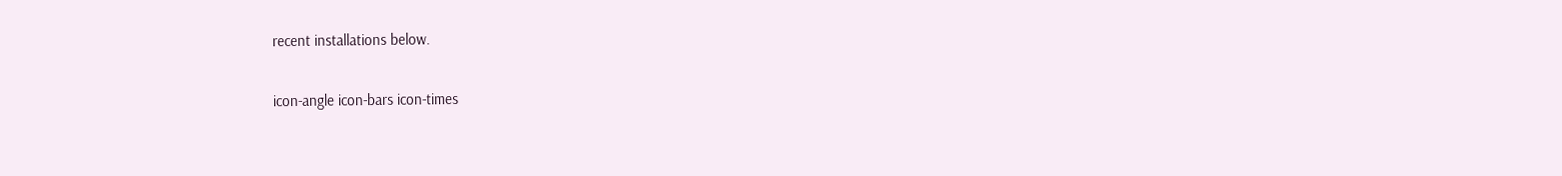recent installations below.

icon-angle icon-bars icon-times